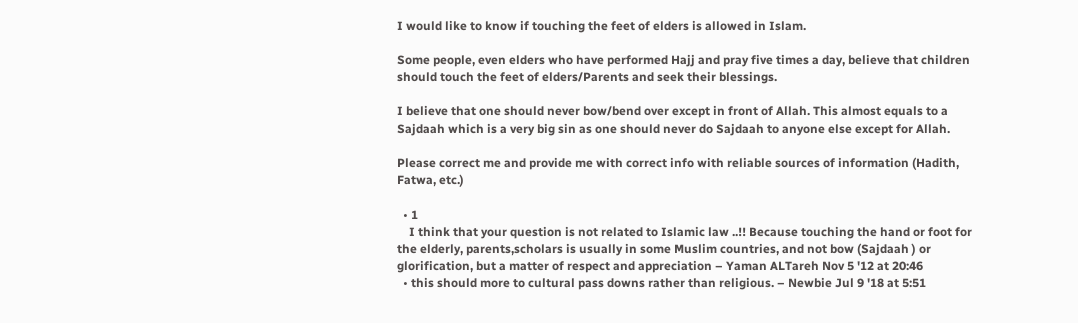I would like to know if touching the feet of elders is allowed in Islam.

Some people, even elders who have performed Hajj and pray five times a day, believe that children should touch the feet of elders/Parents and seek their blessings.

I believe that one should never bow/bend over except in front of Allah. This almost equals to a Sajdaah which is a very big sin as one should never do Sajdaah to anyone else except for Allah.

Please correct me and provide me with correct info with reliable sources of information (Hadith, Fatwa, etc.)

  • 1
    I think that your question is not related to Islamic law ..!! Because touching the hand or foot for the elderly, parents,scholars is usually in some Muslim countries, and not bow (Sajdaah ) or glorification, but a matter of respect and appreciation – Yaman ALTareh Nov 5 '12 at 20:46
  • this should more to cultural pass downs rather than religious. – Newbie Jul 9 '18 at 5:51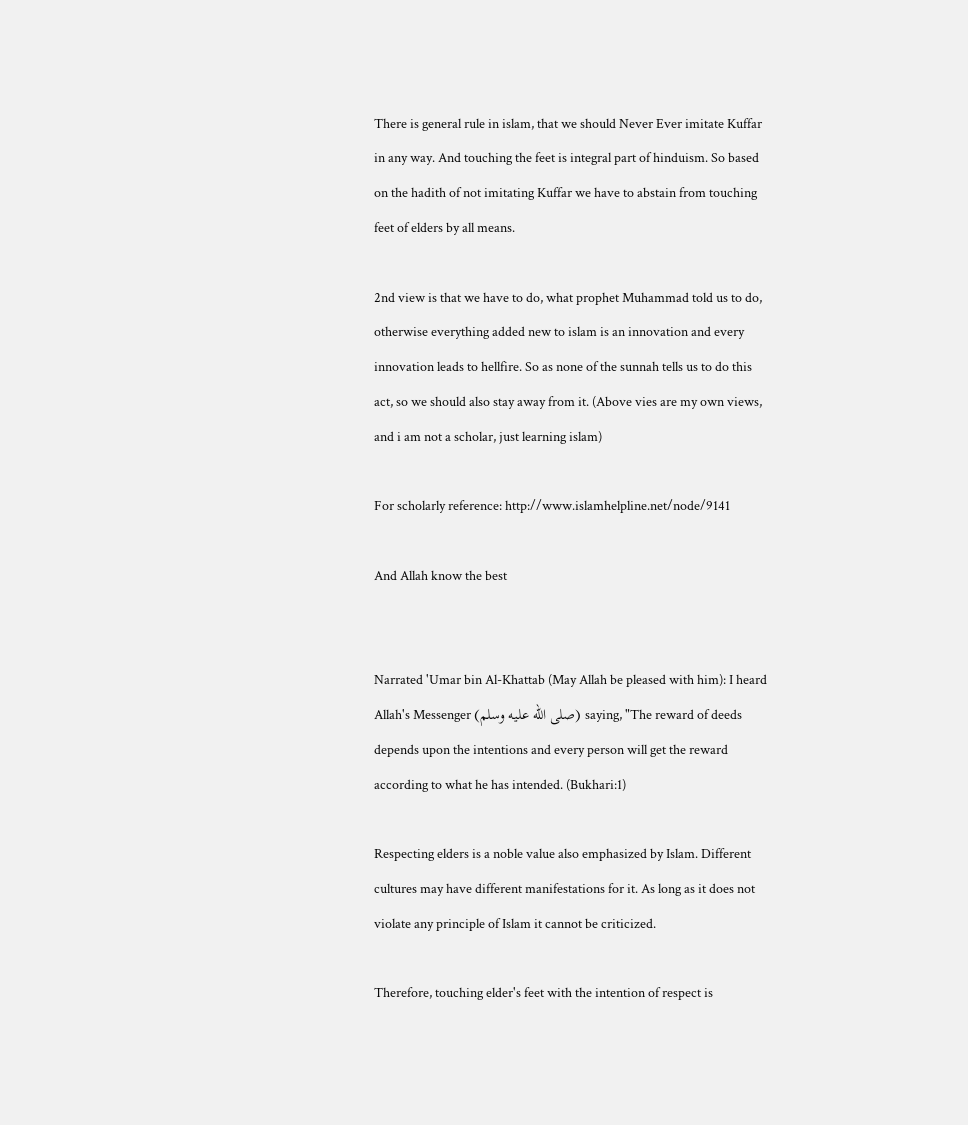There is general rule in islam, that we should Never Ever imitate Kuffar in any way. And touching the feet is integral part of hinduism. So based on the hadith of not imitating Kuffar we have to abstain from touching feet of elders by all means.

2nd view is that we have to do, what prophet Muhammad told us to do, otherwise everything added new to islam is an innovation and every innovation leads to hellfire. So as none of the sunnah tells us to do this act, so we should also stay away from it. (Above vies are my own views, and i am not a scholar, just learning islam)

For scholarly reference: http://www.islamhelpline.net/node/9141

And Allah know the best


Narrated 'Umar bin Al-Khattab (May Allah be pleased with him): I heard Allah's Messenger (صلى الله عليه وسلم) saying, "The reward of deeds depends upon the intentions and every person will get the reward according to what he has intended. (Bukhari:1)

Respecting elders is a noble value also emphasized by Islam. Different cultures may have different manifestations for it. As long as it does not violate any principle of Islam it cannot be criticized.

Therefore, touching elder's feet with the intention of respect is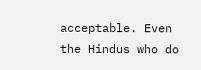acceptable. Even the Hindus who do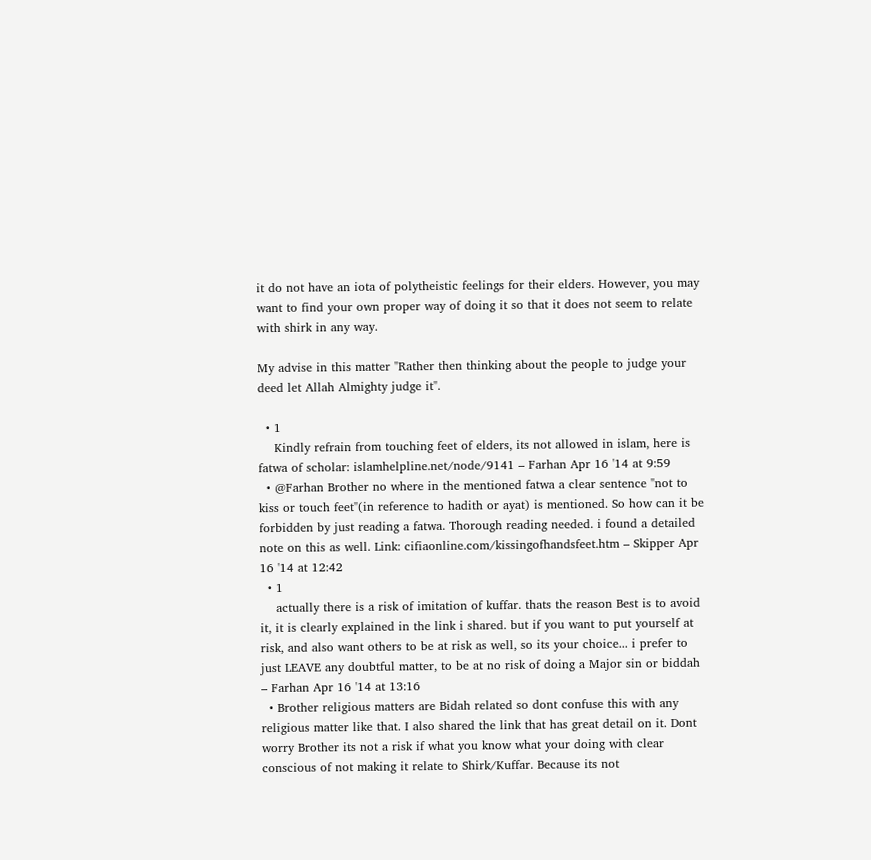it do not have an iota of polytheistic feelings for their elders. However, you may want to find your own proper way of doing it so that it does not seem to relate with shirk in any way.

My advise in this matter "Rather then thinking about the people to judge your deed let Allah Almighty judge it".

  • 1
    Kindly refrain from touching feet of elders, its not allowed in islam, here is fatwa of scholar: islamhelpline.net/node/9141 – Farhan Apr 16 '14 at 9:59
  • @Farhan Brother no where in the mentioned fatwa a clear sentence "not to kiss or touch feet"(in reference to hadith or ayat) is mentioned. So how can it be forbidden by just reading a fatwa. Thorough reading needed. i found a detailed note on this as well. Link: cifiaonline.com/kissingofhandsfeet.htm – Skipper Apr 16 '14 at 12:42
  • 1
    actually there is a risk of imitation of kuffar. thats the reason Best is to avoid it, it is clearly explained in the link i shared. but if you want to put yourself at risk, and also want others to be at risk as well, so its your choice... i prefer to just LEAVE any doubtful matter, to be at no risk of doing a Major sin or biddah – Farhan Apr 16 '14 at 13:16
  • Brother religious matters are Bidah related so dont confuse this with any religious matter like that. I also shared the link that has great detail on it. Dont worry Brother its not a risk if what you know what your doing with clear conscious of not making it relate to Shirk/Kuffar. Because its not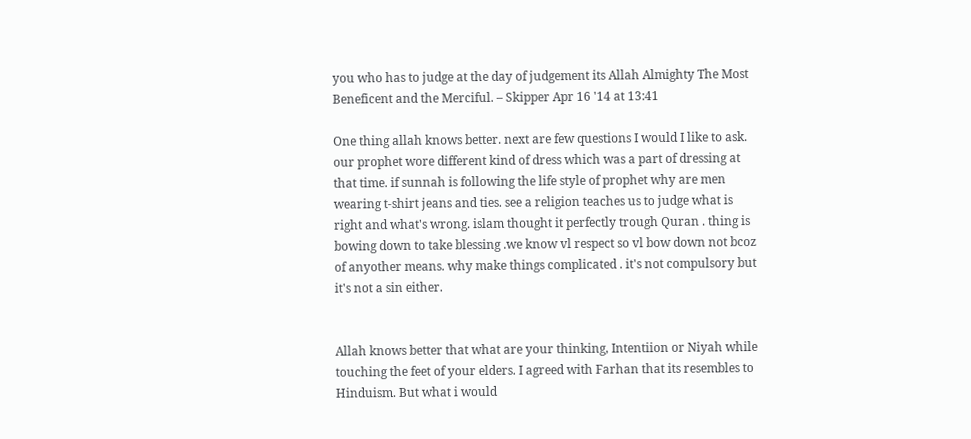you who has to judge at the day of judgement its Allah Almighty The Most Beneficent and the Merciful. – Skipper Apr 16 '14 at 13:41

One thing allah knows better. next are few questions I would I like to ask. our prophet wore different kind of dress which was a part of dressing at that time. if sunnah is following the life style of prophet why are men wearing t-shirt jeans and ties. see a religion teaches us to judge what is right and what's wrong. islam thought it perfectly trough Quran . thing is bowing down to take blessing .we know vl respect so vl bow down not bcoz of anyother means. why make things complicated . it's not compulsory but it's not a sin either.


Allah knows better that what are your thinking, Intentiion or Niyah while touching the feet of your elders. I agreed with Farhan that its resembles to Hinduism. But what i would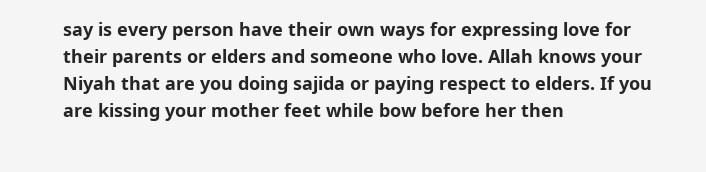say is every person have their own ways for expressing love for their parents or elders and someone who love. Allah knows your Niyah that are you doing sajida or paying respect to elders. If you are kissing your mother feet while bow before her then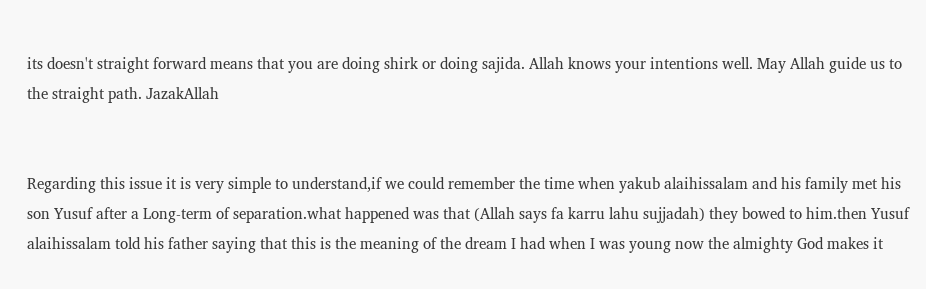its doesn't straight forward means that you are doing shirk or doing sajida. Allah knows your intentions well. May Allah guide us to the straight path. JazakAllah


Regarding this issue it is very simple to understand,if we could remember the time when yakub alaihissalam and his family met his son Yusuf after a Long-term of separation.what happened was that (Allah says fa karru lahu sujjadah) they bowed to him.then Yusuf alaihissalam told his father saying that this is the meaning of the dream I had when I was young now the almighty God makes it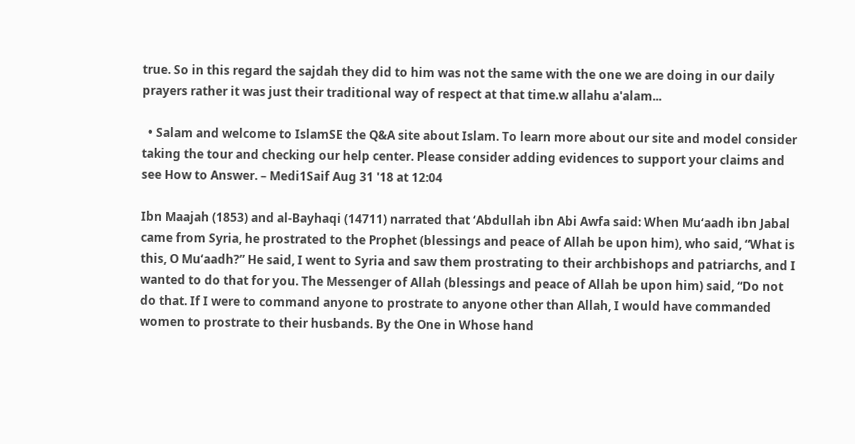true. So in this regard the sajdah they did to him was not the same with the one we are doing in our daily prayers rather it was just their traditional way of respect at that time.w allahu a'alam...

  • Salam and welcome to IslamSE the Q&A site about Islam. To learn more about our site and model consider taking the tour and checking our help center. Please consider adding evidences to support your claims and see How to Answer. – Medi1Saif Aug 31 '18 at 12:04

Ibn Maajah (1853) and al-Bayhaqi (14711) narrated that ‘Abdullah ibn Abi Awfa said: When Mu‘aadh ibn Jabal came from Syria, he prostrated to the Prophet (blessings and peace of Allah be upon him), who said, “What is this, O Mu‘aadh?” He said, I went to Syria and saw them prostrating to their archbishops and patriarchs, and I wanted to do that for you. The Messenger of Allah (blessings and peace of Allah be upon him) said, “Do not do that. If I were to command anyone to prostrate to anyone other than Allah, I would have commanded women to prostrate to their husbands. By the One in Whose hand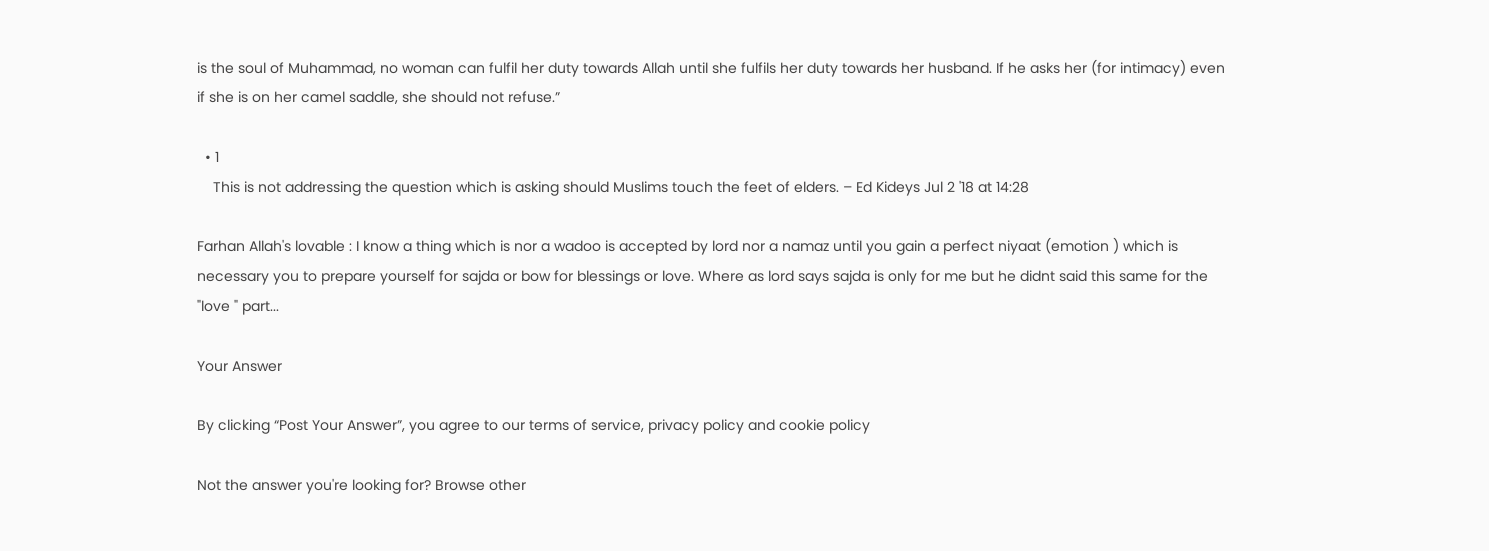is the soul of Muhammad, no woman can fulfil her duty towards Allah until she fulfils her duty towards her husband. If he asks her (for intimacy) even if she is on her camel saddle, she should not refuse.”

  • 1
    This is not addressing the question which is asking should Muslims touch the feet of elders. – Ed Kideys Jul 2 '18 at 14:28

Farhan Allah's lovable : I know a thing which is nor a wadoo is accepted by lord nor a namaz until you gain a perfect niyaat (emotion ) which is necessary you to prepare yourself for sajda or bow for blessings or love. Where as lord says sajda is only for me but he didnt said this same for the "love " part...

Your Answer

By clicking “Post Your Answer”, you agree to our terms of service, privacy policy and cookie policy

Not the answer you're looking for? Browse other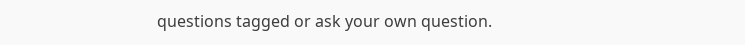questions tagged or ask your own question.